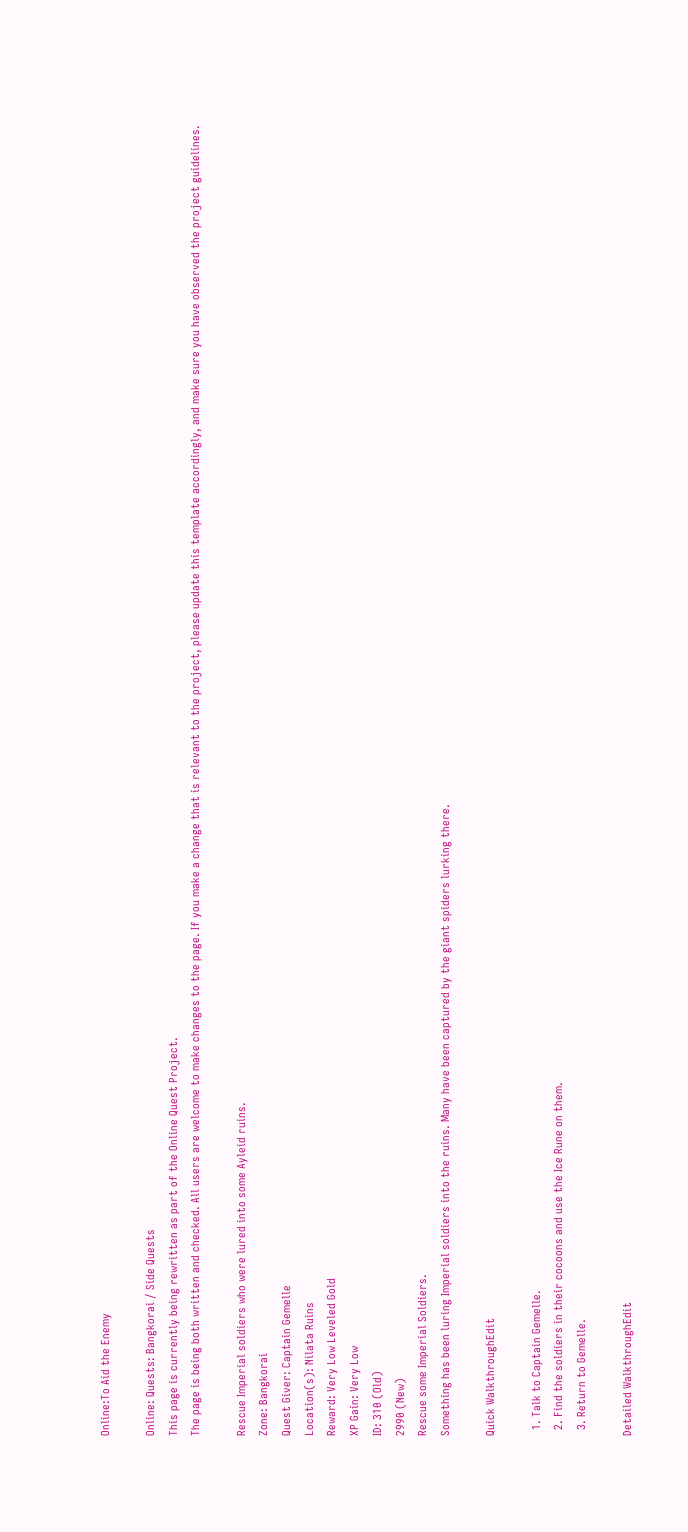Online:To Aid the Enemy

Online: Quests: Bangkorai / Side Quests
This page is currently being rewritten as part of the Online Quest Project.
The page is being both written and checked. All users are welcome to make changes to the page. If you make a change that is relevant to the project, please update this template accordingly, and make sure you have observed the project guidelines.

Rescue Imperial soldiers who were lured into some Ayleid ruins.
Zone: Bangkorai
Quest Giver: Captain Gemelle
Location(s): Nilata Ruins
Reward: Very Low Leveled Gold
XP Gain: Very Low
ID: 310 (Old)
2990 (New)
Rescue some Imperial Soldiers.
Something has been luring Imperial soldiers into the ruins. Many have been captured by the giant spiders lurking there.

Quick WalkthroughEdit

  1. Talk to Captain Gemelle.
  2. Find the soldiers in their cocoons and use the Ice Rune on them.
  3. Return to Gemelle.

Detailed WalkthroughEdit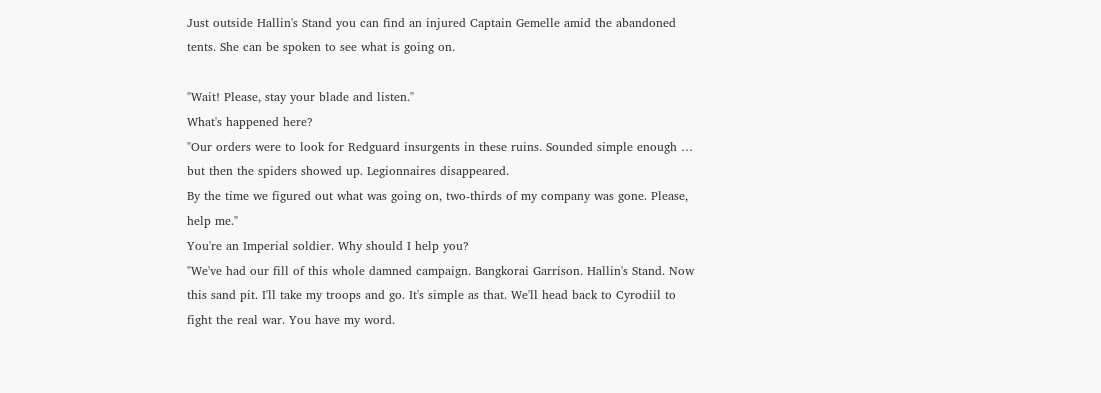Just outside Hallin's Stand you can find an injured Captain Gemelle amid the abandoned tents. She can be spoken to see what is going on.

"Wait! Please, stay your blade and listen."
What's happened here?
"Our orders were to look for Redguard insurgents in these ruins. Sounded simple enough … but then the spiders showed up. Legionnaires disappeared.
By the time we figured out what was going on, two-thirds of my company was gone. Please, help me."
You're an Imperial soldier. Why should I help you?
"We've had our fill of this whole damned campaign. Bangkorai Garrison. Hallin's Stand. Now this sand pit. I'll take my troops and go. It's simple as that. We'll head back to Cyrodiil to fight the real war. You have my word.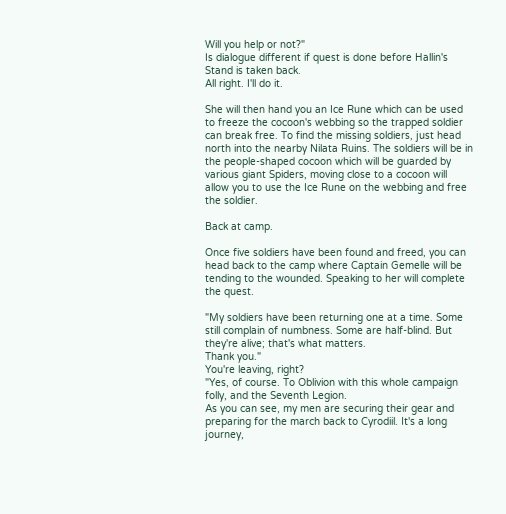Will you help or not?"
Is dialogue different if quest is done before Hallin's Stand is taken back.
All right. I'll do it.

She will then hand you an Ice Rune which can be used to freeze the cocoon's webbing so the trapped soldier can break free. To find the missing soldiers, just head north into the nearby Nilata Ruins. The soldiers will be in the people-shaped cocoon which will be guarded by various giant Spiders, moving close to a cocoon will allow you to use the Ice Rune on the webbing and free the soldier.

Back at camp.

Once five soldiers have been found and freed, you can head back to the camp where Captain Gemelle will be tending to the wounded. Speaking to her will complete the quest.

"My soldiers have been returning one at a time. Some still complain of numbness. Some are half-blind. But they're alive; that's what matters.
Thank you."
You're leaving, right?
"Yes, of course. To Oblivion with this whole campaign folly, and the Seventh Legion.
As you can see, my men are securing their gear and preparing for the march back to Cyrodiil. It's a long journey,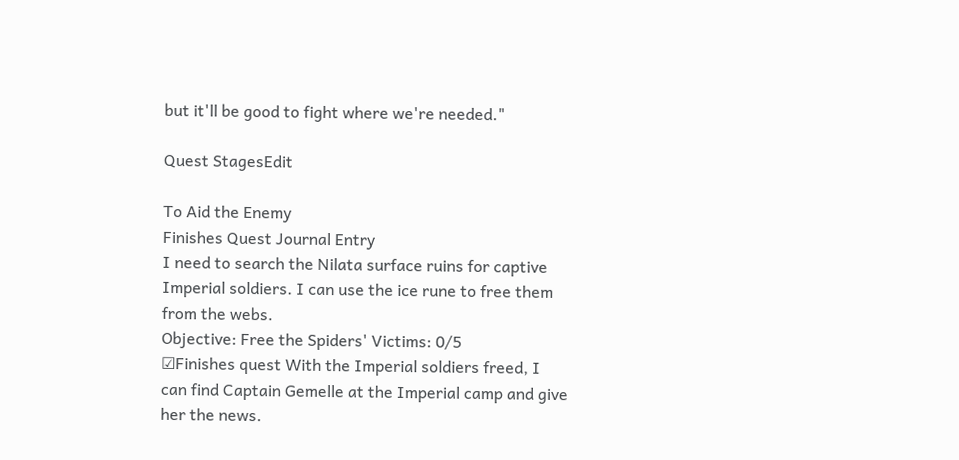but it'll be good to fight where we're needed."

Quest StagesEdit

To Aid the Enemy
Finishes Quest Journal Entry
I need to search the Nilata surface ruins for captive Imperial soldiers. I can use the ice rune to free them from the webs.
Objective: Free the Spiders' Victims: 0/5
☑Finishes quest With the Imperial soldiers freed, I can find Captain Gemelle at the Imperial camp and give her the news.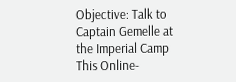Objective: Talk to Captain Gemelle at the Imperial Camp
This Online-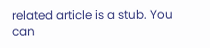related article is a stub. You can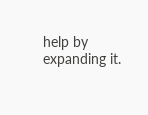help by expanding it.